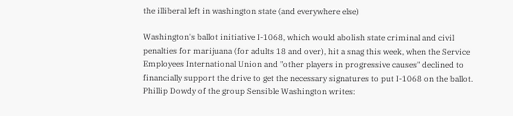the illiberal left in washington state (and everywhere else)

Washington's ballot initiative I-1068, which would abolish state criminal and civil penalties for marijuana (for adults 18 and over), hit a snag this week, when the Service Employees International Union and "other players in progressive causes" declined to financially support the drive to get the necessary signatures to put I-1068 on the ballot. Phillip Dowdy of the group Sensible Washington writes: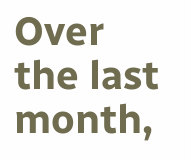Over the last month,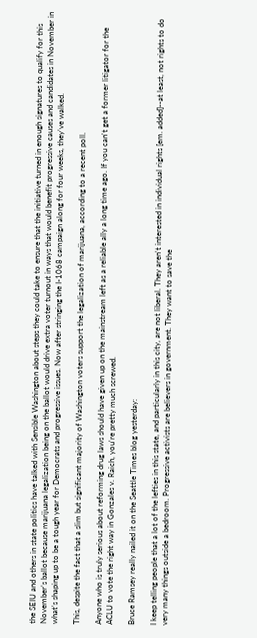the SEIU and others in state politics have talked with Sensible Washington about steps they could take to ensure that the initiative turned in enough signatures to qualify for this November’s ballot because marijuana legalization being on the ballot would drive extra voter turnout in ways that would benefit progressive causes and candidates in November in what’s shaping up to be a tough year for Democrats and progressive issues. Now after stringing the I-1068 campaign along for four weeks, they’ve walked.

This, despite the fact that a slim but significant majority of Washington voters support the legalization of marijuana, according to a recent poll.

Anyone who is truly serious about reforming drug laws should have given up on the mainstream left as a reliable ally a long time ago. If you can't get a former litigator for the ACLU to vote the right way in Gonzales v. Raich, you're pretty much screwed.

Bruce Ramsey really nailed it on the Seattle Times blog yesterday:

I keep telling people that a lot of the lefties in this state, and particularly in this city, are not liberal. They aren't interested in individual rights [em. added]--at least, not rights to do very many things outside a bedroom. Progressive activists are believers in government. They want to save the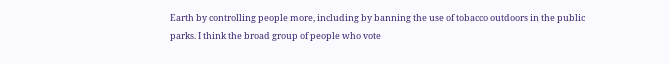Earth by controlling people more, including by banning the use of tobacco outdoors in the public parks. I think the broad group of people who vote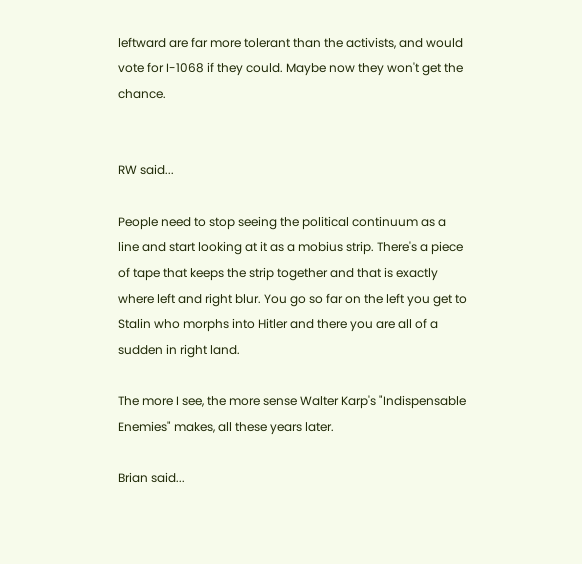leftward are far more tolerant than the activists, and would vote for I-1068 if they could. Maybe now they won't get the chance.


RW said...

People need to stop seeing the political continuum as a line and start looking at it as a mobius strip. There's a piece of tape that keeps the strip together and that is exactly where left and right blur. You go so far on the left you get to Stalin who morphs into Hitler and there you are all of a sudden in right land.

The more I see, the more sense Walter Karp's "Indispensable Enemies" makes, all these years later.

Brian said...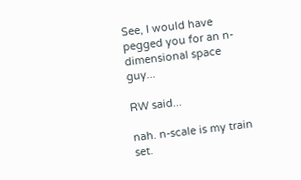See, I would have pegged you for an n-dimensional space guy...

RW said...

nah. n-scale is my train set.